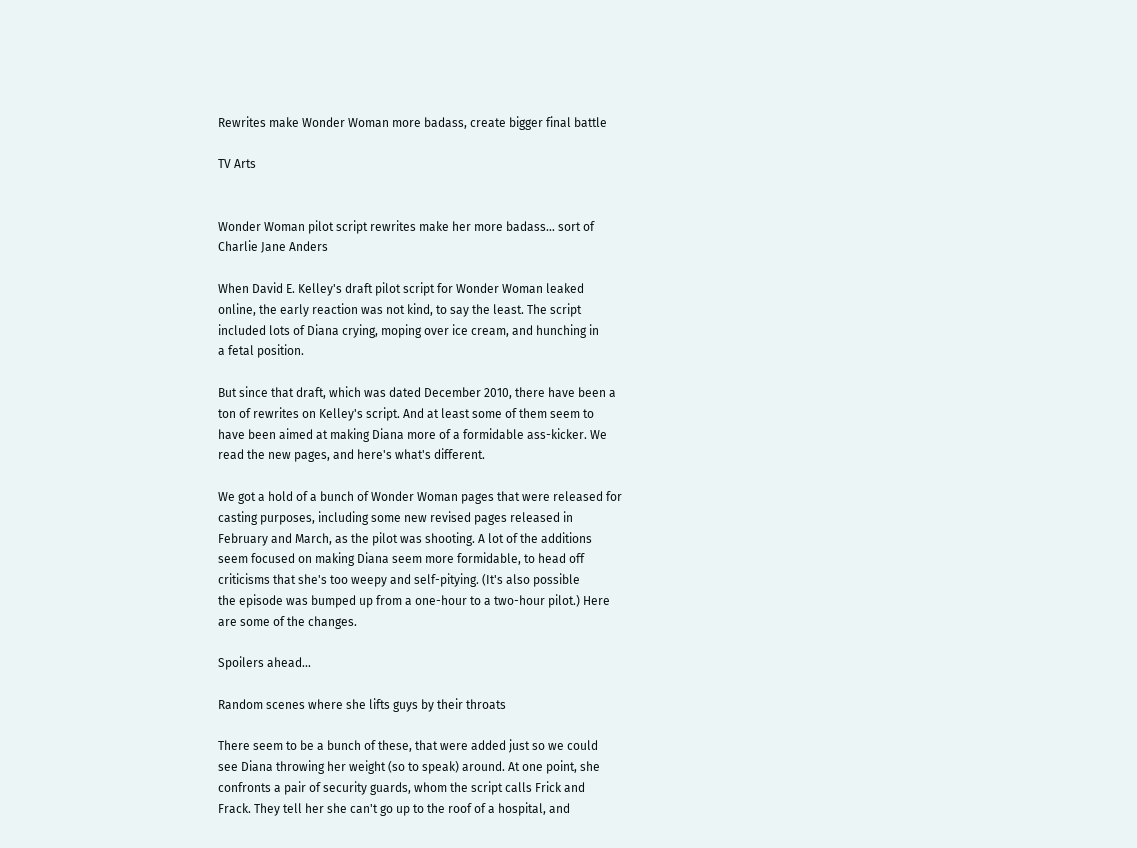Rewrites make Wonder Woman more badass, create bigger final battle

TV Arts


Wonder Woman pilot script rewrites make her more badass… sort of
Charlie Jane Anders

When David E. Kelley's draft pilot script for Wonder Woman leaked
online, the early reaction was not kind, to say the least. The script
included lots of Diana crying, moping over ice cream, and hunching in
a fetal position.

But since that draft, which was dated December 2010, there have been a
ton of rewrites on Kelley's script. And at least some of them seem to
have been aimed at making Diana more of a formidable ass-kicker. We
read the new pages, and here's what's different.

We got a hold of a bunch of Wonder Woman pages that were released for
casting purposes, including some new revised pages released in
February and March, as the pilot was shooting. A lot of the additions
seem focused on making Diana seem more formidable, to head off
criticisms that she's too weepy and self-pitying. (It's also possible
the episode was bumped up from a one-hour to a two-hour pilot.) Here
are some of the changes.

Spoilers ahead...

Random scenes where she lifts guys by their throats

There seem to be a bunch of these, that were added just so we could
see Diana throwing her weight (so to speak) around. At one point, she
confronts a pair of security guards, whom the script calls Frick and
Frack. They tell her she can't go up to the roof of a hospital, and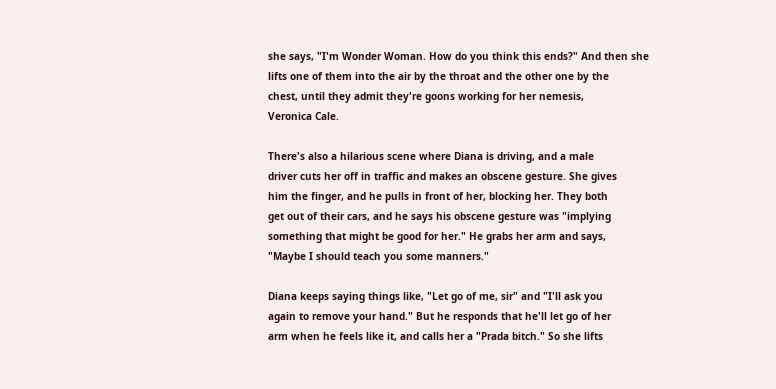she says, "I'm Wonder Woman. How do you think this ends?" And then she
lifts one of them into the air by the throat and the other one by the
chest, until they admit they're goons working for her nemesis,
Veronica Cale.

There's also a hilarious scene where Diana is driving, and a male
driver cuts her off in traffic and makes an obscene gesture. She gives
him the finger, and he pulls in front of her, blocking her. They both
get out of their cars, and he says his obscene gesture was "implying
something that might be good for her." He grabs her arm and says,
"Maybe I should teach you some manners."

Diana keeps saying things like, "Let go of me, sir" and "I'll ask you
again to remove your hand." But he responds that he'll let go of her
arm when he feels like it, and calls her a "Prada bitch." So she lifts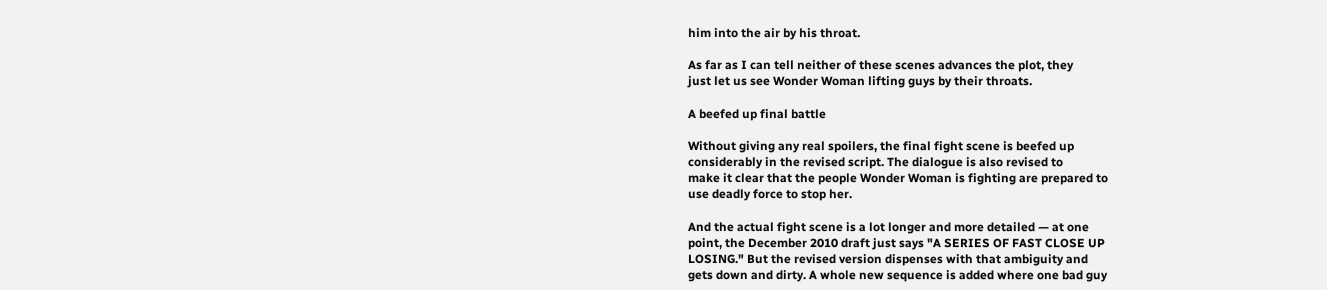him into the air by his throat.

As far as I can tell neither of these scenes advances the plot, they
just let us see Wonder Woman lifting guys by their throats.

A beefed up final battle

Without giving any real spoilers, the final fight scene is beefed up
considerably in the revised script. The dialogue is also revised to
make it clear that the people Wonder Woman is fighting are prepared to
use deadly force to stop her.

And the actual fight scene is a lot longer and more detailed — at one
point, the December 2010 draft just says "A SERIES OF FAST CLOSE UP
LOSING." But the revised version dispenses with that ambiguity and
gets down and dirty. A whole new sequence is added where one bad guy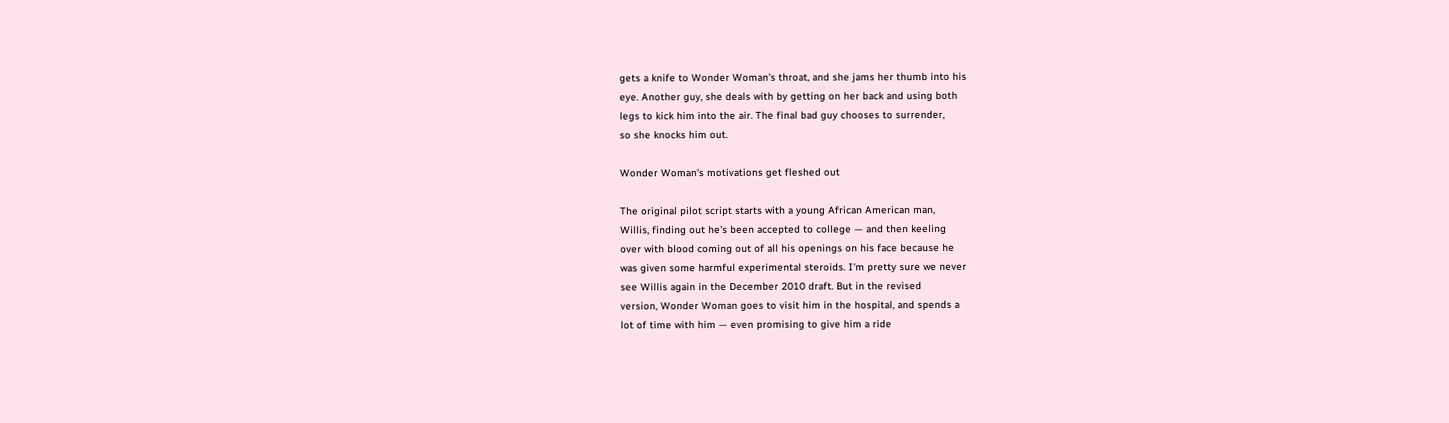gets a knife to Wonder Woman's throat, and she jams her thumb into his
eye. Another guy, she deals with by getting on her back and using both
legs to kick him into the air. The final bad guy chooses to surrender,
so she knocks him out.

Wonder Woman's motivations get fleshed out

The original pilot script starts with a young African American man,
Willis, finding out he's been accepted to college — and then keeling
over with blood coming out of all his openings on his face because he
was given some harmful experimental steroids. I'm pretty sure we never
see Willis again in the December 2010 draft. But in the revised
version, Wonder Woman goes to visit him in the hospital, and spends a
lot of time with him — even promising to give him a ride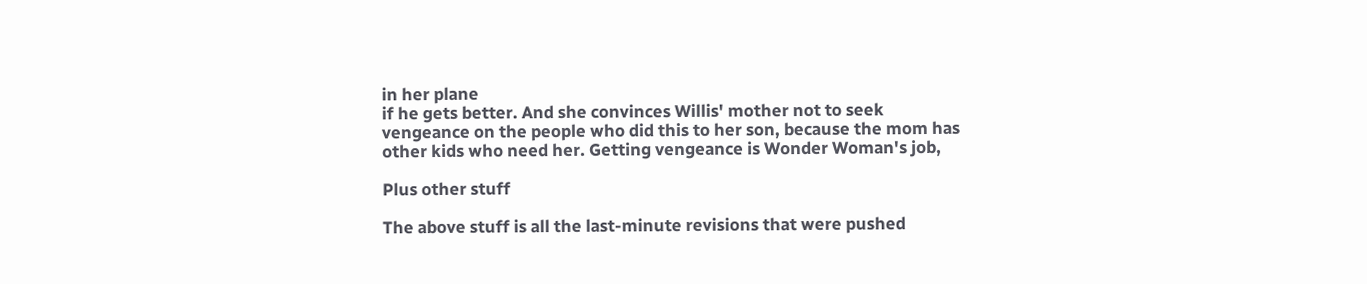in her plane
if he gets better. And she convinces Willis' mother not to seek
vengeance on the people who did this to her son, because the mom has
other kids who need her. Getting vengeance is Wonder Woman's job,

Plus other stuff

The above stuff is all the last-minute revisions that were pushed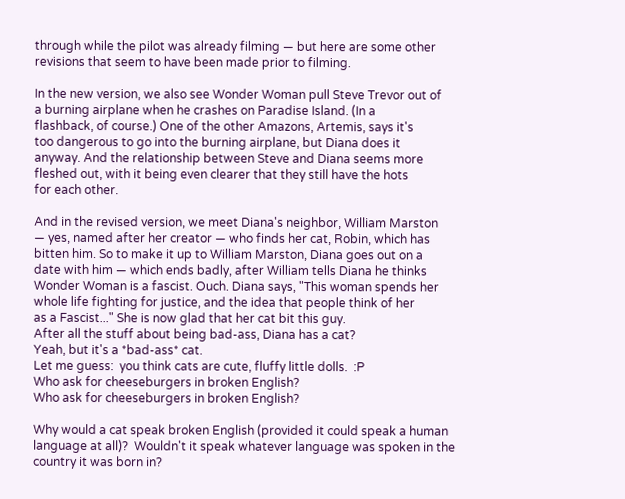through while the pilot was already filming — but here are some other
revisions that seem to have been made prior to filming.

In the new version, we also see Wonder Woman pull Steve Trevor out of
a burning airplane when he crashes on Paradise Island. (In a
flashback, of course.) One of the other Amazons, Artemis, says it's
too dangerous to go into the burning airplane, but Diana does it
anyway. And the relationship between Steve and Diana seems more
fleshed out, with it being even clearer that they still have the hots
for each other.

And in the revised version, we meet Diana's neighbor, William Marston
— yes, named after her creator — who finds her cat, Robin, which has
bitten him. So to make it up to William Marston, Diana goes out on a
date with him — which ends badly, after William tells Diana he thinks
Wonder Woman is a fascist. Ouch. Diana says, "This woman spends her
whole life fighting for justice, and the idea that people think of her
as a Fascist..." She is now glad that her cat bit this guy.
After all the stuff about being bad-ass, Diana has a cat?
Yeah, but it's a *bad-ass* cat.
Let me guess:  you think cats are cute, fluffy little dolls.  :P
Who ask for cheeseburgers in broken English?
Who ask for cheeseburgers in broken English?

Why would a cat speak broken English (provided it could speak a human
language at all)?  Wouldn't it speak whatever language was spoken in the
country it was born in?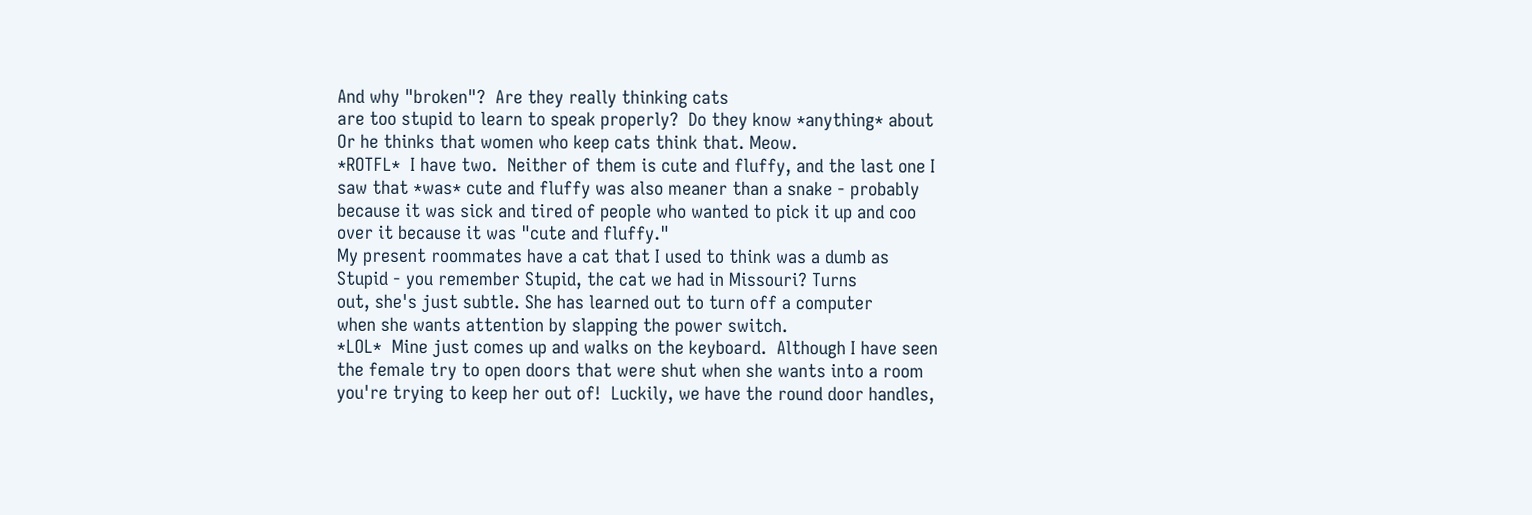And why "broken"?  Are they really thinking cats
are too stupid to learn to speak properly?  Do they know *anything* about
Or he thinks that women who keep cats think that. Meow.
*ROTFL*  I have two.  Neither of them is cute and fluffy, and the last one I
saw that *was* cute and fluffy was also meaner than a snake - probably
because it was sick and tired of people who wanted to pick it up and coo
over it because it was "cute and fluffy."
My present roommates have a cat that I used to think was a dumb as
Stupid - you remember Stupid, the cat we had in Missouri? Turns
out, she's just subtle. She has learned out to turn off a computer
when she wants attention by slapping the power switch.
*LOL*  Mine just comes up and walks on the keyboard.  Although I have seen
the female try to open doors that were shut when she wants into a room
you're trying to keep her out of!  Luckily, we have the round door handles,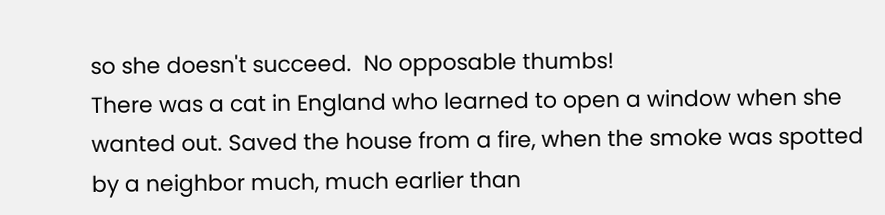so she doesn't succeed.  No opposable thumbs!
There was a cat in England who learned to open a window when she
wanted out. Saved the house from a fire, when the smoke was spotted
by a neighbor much, much earlier than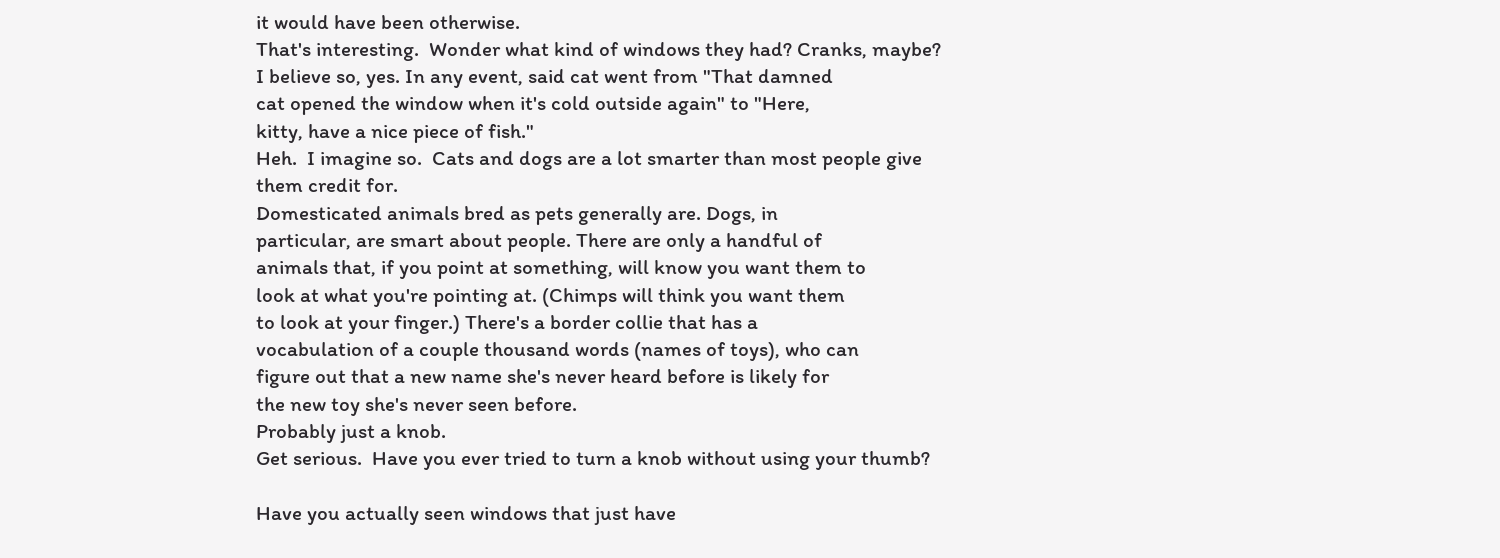it would have been otherwise.
That's interesting.  Wonder what kind of windows they had? Cranks, maybe?
I believe so, yes. In any event, said cat went from "That damned
cat opened the window when it's cold outside again" to "Here,
kitty, have a nice piece of fish."
Heh.  I imagine so.  Cats and dogs are a lot smarter than most people give
them credit for.
Domesticated animals bred as pets generally are. Dogs, in
particular, are smart about people. There are only a handful of
animals that, if you point at something, will know you want them to
look at what you're pointing at. (Chimps will think you want them
to look at your finger.) There's a border collie that has a
vocabulation of a couple thousand words (names of toys), who can
figure out that a new name she's never heard before is likely for
the new toy she's never seen before.
Probably just a knob.
Get serious.  Have you ever tried to turn a knob without using your thumb?

Have you actually seen windows that just have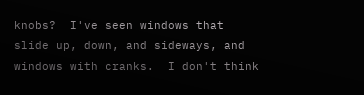knobs?  I've seen windows that
slide up, down, and sideways, and windows with cranks.  I don't think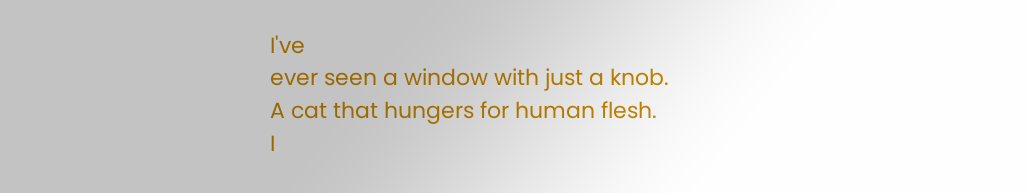I've
ever seen a window with just a knob.
A cat that hungers for human flesh.
I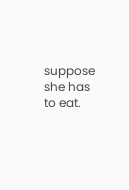suppose she has to eat.